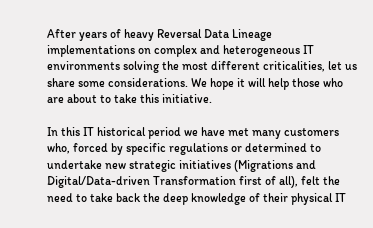After years of heavy Reversal Data Lineage implementations on complex and heterogeneous IT environments solving the most different criticalities, let us share some considerations. We hope it will help those who are about to take this initiative.

In this IT historical period we have met many customers who, forced by specific regulations or determined to undertake new strategic initiatives (Migrations and Digital/Data-driven Transformation first of all), felt the need to take back the deep knowledge of their physical IT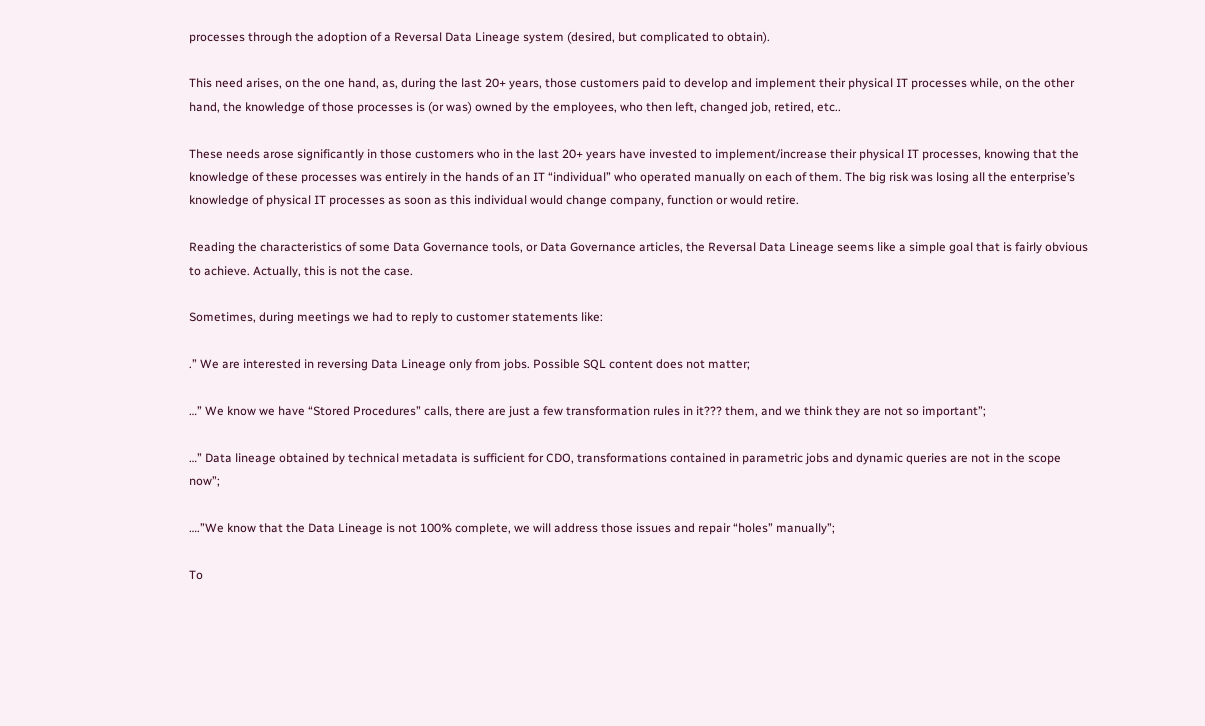processes through the adoption of a Reversal Data Lineage system (desired, but complicated to obtain).

This need arises, on the one hand, as, during the last 20+ years, those customers paid to develop and implement their physical IT processes while, on the other hand, the knowledge of those processes is (or was) owned by the employees, who then left, changed job, retired, etc..

These needs arose significantly in those customers who in the last 20+ years have invested to implement/increase their physical IT processes, knowing that the knowledge of these processes was entirely in the hands of an IT “individual” who operated manually on each of them. The big risk was losing all the enterprise’s knowledge of physical IT processes as soon as this individual would change company, function or would retire.

Reading the characteristics of some Data Governance tools, or Data Governance articles, the Reversal Data Lineage seems like a simple goal that is fairly obvious to achieve. Actually, this is not the case.

Sometimes, during meetings we had to reply to customer statements like:

.” We are interested in reversing Data Lineage only from jobs. Possible SQL content does not matter;

…” We know we have “Stored Procedures” calls, there are just a few transformation rules in it??? them, and we think they are not so important”;

…” Data lineage obtained by technical metadata is sufficient for CDO, transformations contained in parametric jobs and dynamic queries are not in the scope now”;

….”We know that the Data Lineage is not 100% complete, we will address those issues and repair “holes” manually”;

To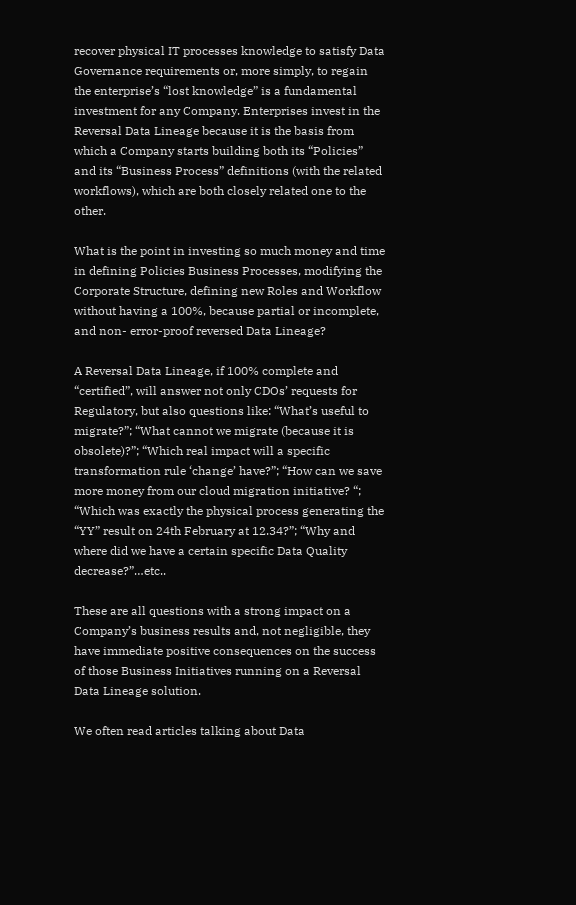recover physical IT processes knowledge to satisfy Data Governance requirements or, more simply, to regain the enterprise’s “lost knowledge” is a fundamental investment for any Company. Enterprises invest in the Reversal Data Lineage because it is the basis from which a Company starts building both its “Policies” and its “Business Process” definitions (with the related workflows), which are both closely related one to the other.

What is the point in investing so much money and time in defining Policies Business Processes, modifying the Corporate Structure, defining new Roles and Workflow without having a 100%, because partial or incomplete, and non- error-proof reversed Data Lineage?

A Reversal Data Lineage, if 100% complete and “certified”, will answer not only CDOs’ requests for Regulatory, but also questions like: “What’s useful to migrate?”; “What cannot we migrate (because it is obsolete)?”; “Which real impact will a specific transformation rule ‘change’ have?”; “How can we save more money from our cloud migration initiative? “; “Which was exactly the physical process generating the “YY” result on 24th February at 12.34?”; “Why and where did we have a certain specific Data Quality decrease?”…etc..

These are all questions with a strong impact on a Company’s business results and, not negligible, they have immediate positive consequences on the success of those Business Initiatives running on a Reversal Data Lineage solution.

We often read articles talking about Data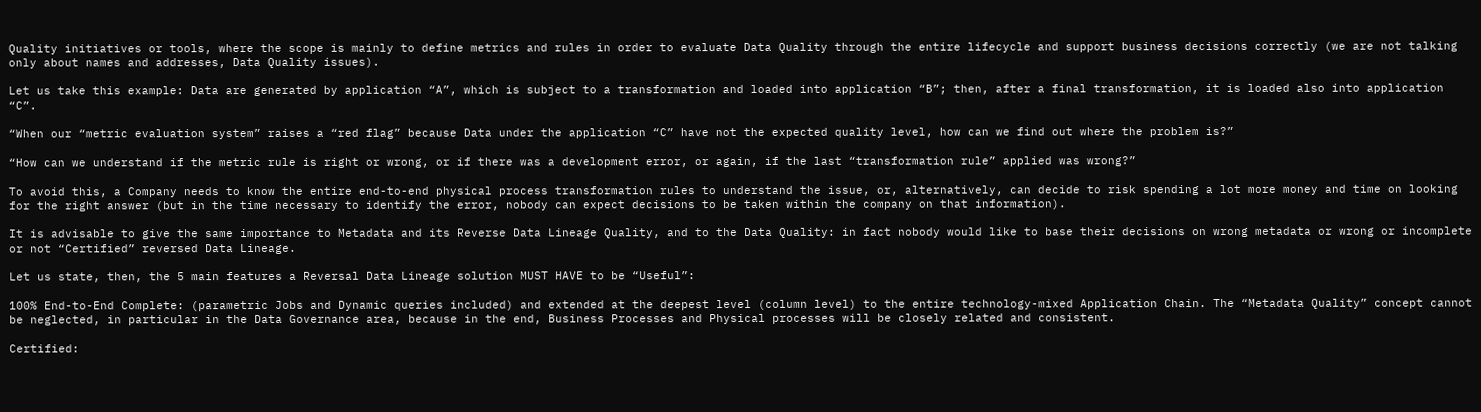Quality initiatives or tools, where the scope is mainly to define metrics and rules in order to evaluate Data Quality through the entire lifecycle and support business decisions correctly (we are not talking only about names and addresses, Data Quality issues).

Let us take this example: Data are generated by application “A”, which is subject to a transformation and loaded into application “B”; then, after a final transformation, it is loaded also into application “C”.

“When our “metric evaluation system” raises a “red flag” because Data under the application “C” have not the expected quality level, how can we find out where the problem is?”

“How can we understand if the metric rule is right or wrong, or if there was a development error, or again, if the last “transformation rule” applied was wrong?”

To avoid this, a Company needs to know the entire end-to-end physical process transformation rules to understand the issue, or, alternatively, can decide to risk spending a lot more money and time on looking for the right answer (but in the time necessary to identify the error, nobody can expect decisions to be taken within the company on that information).

It is advisable to give the same importance to Metadata and its Reverse Data Lineage Quality, and to the Data Quality: in fact nobody would like to base their decisions on wrong metadata or wrong or incomplete or not “Certified” reversed Data Lineage.

Let us state, then, the 5 main features a Reversal Data Lineage solution MUST HAVE to be “Useful”:

100% End-to-End Complete: (parametric Jobs and Dynamic queries included) and extended at the deepest level (column level) to the entire technology-mixed Application Chain. The “Metadata Quality” concept cannot be neglected, in particular in the Data Governance area, because in the end, Business Processes and Physical processes will be closely related and consistent.

Certified: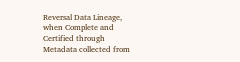Reversal Data Lineage, when Complete and Certified through Metadata collected from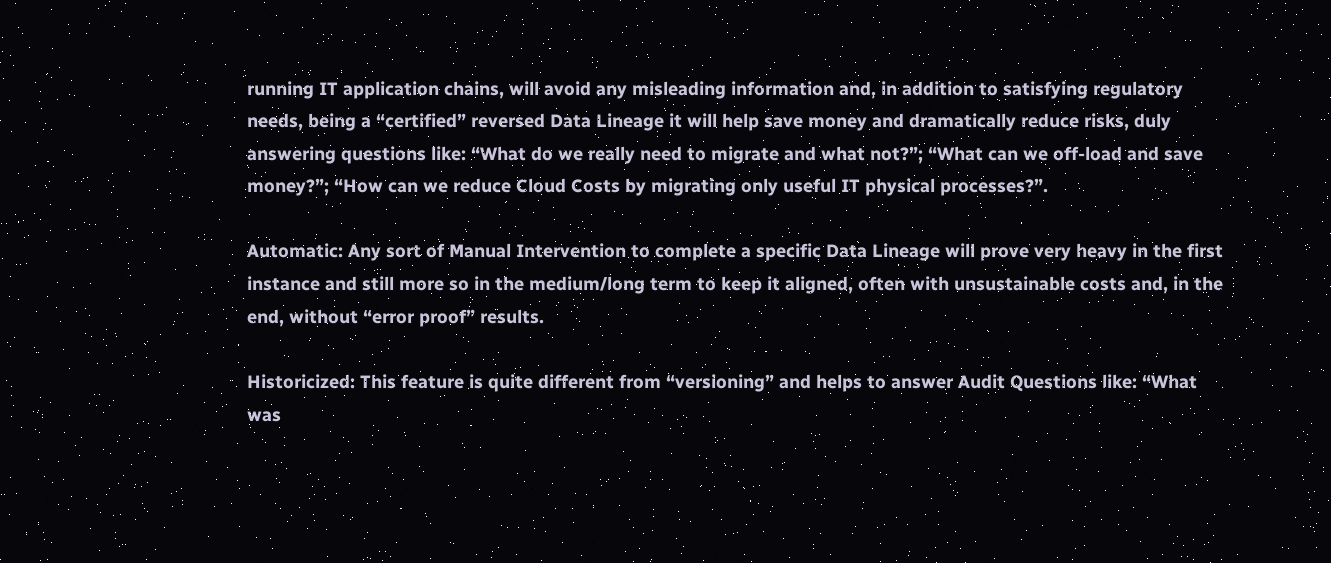running IT application chains, will avoid any misleading information and, in addition to satisfying regulatory needs, being a “certified” reversed Data Lineage it will help save money and dramatically reduce risks, duly answering questions like: “What do we really need to migrate and what not?”; “What can we off-load and save money?”; “How can we reduce Cloud Costs by migrating only useful IT physical processes?”.

Automatic: Any sort of Manual Intervention to complete a specific Data Lineage will prove very heavy in the first instance and still more so in the medium/long term to keep it aligned, often with unsustainable costs and, in the end, without “error proof” results.

Historicized: This feature is quite different from “versioning” and helps to answer Audit Questions like: “What was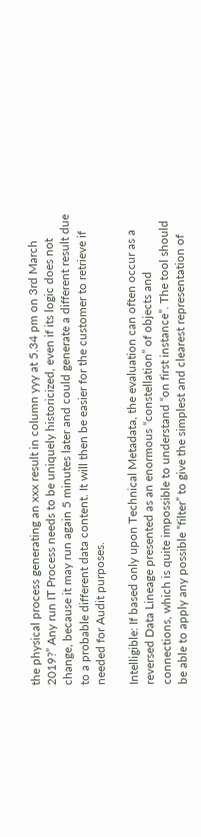the physical process generating an xxx result in column yyy at 5.34 pm on 3rd March 2019?” Any run IT Process needs to be uniquely historicized, even if its logic does not change, because it may run again 5 minutes later and could generate a different result due to a probable different data content. It will then be easier for the customer to retrieve if needed for Audit purposes.

Intelligible: If based only upon Technical Metadata, the evaluation can often occur as a reversed Data Lineage presented as an enormous “constellation” of objects and connections, which is quite impossible to understand “on first instance”. The tool should be able to apply any possible “filter” to give the simplest and clearest representation of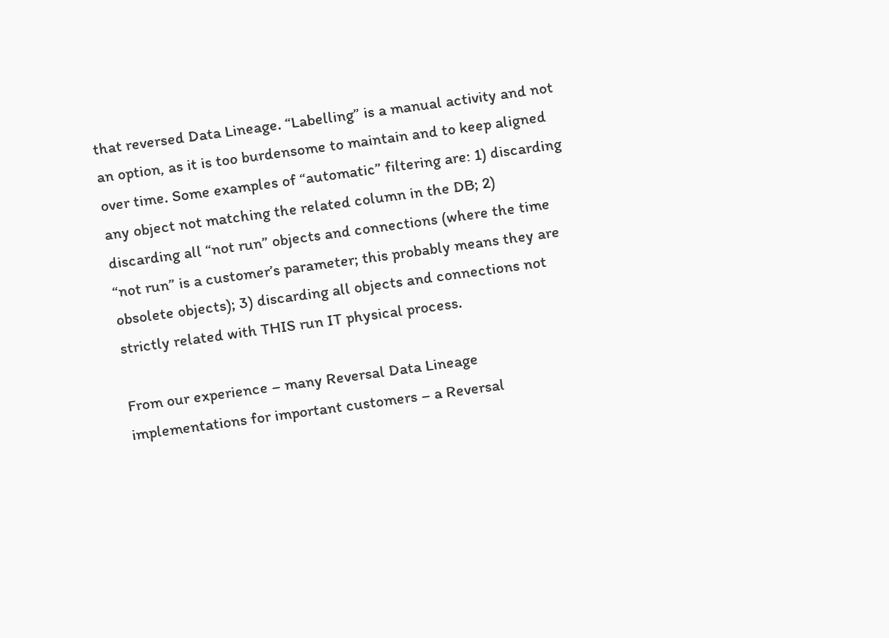that reversed Data Lineage. “Labelling” is a manual activity and not an option, as it is too burdensome to maintain and to keep aligned over time. Some examples of “automatic” filtering are: 1) discarding any object not matching the related column in the DB; 2) discarding all “not run” objects and connections (where the time “not run” is a customer’s parameter; this probably means they are obsolete objects); 3) discarding all objects and connections not strictly related with THIS run IT physical process.

From our experience – many Reversal Data Lineage implementations for important customers – a Reversal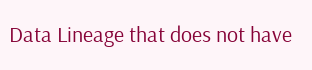Data Lineage that does not have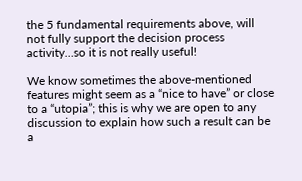the 5 fundamental requirements above, will not fully support the decision process activity…so it is not really useful!

We know sometimes the above-mentioned features might seem as a “nice to have” or close to a “utopia”; this is why we are open to any discussion to explain how such a result can be a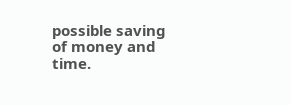possible saving of money and time.